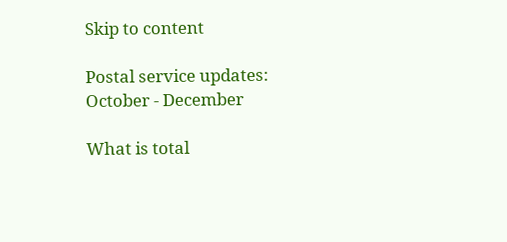Skip to content

Postal service updates: October - December

What is total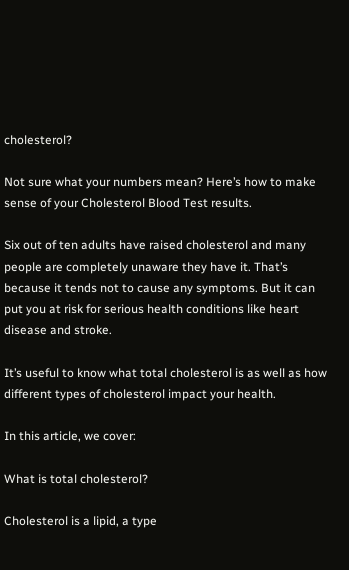cholesterol?

Not sure what your numbers mean? Here’s how to make sense of your Cholesterol Blood Test results.

Six out of ten adults have raised cholesterol and many people are completely unaware they have it. That’s because it tends not to cause any symptoms. But it can put you at risk for serious health conditions like heart disease and stroke.

It’s useful to know what total cholesterol is as well as how different types of cholesterol impact your health.

In this article, we cover:

What is total cholesterol?

Cholesterol is a lipid, a type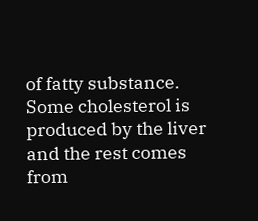of fatty substance. Some cholesterol is produced by the liver and the rest comes from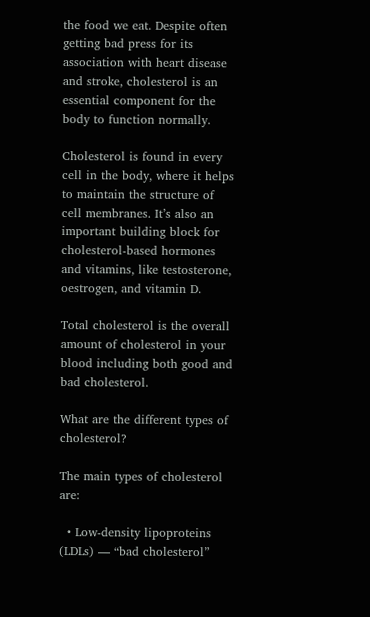the food we eat. Despite often getting bad press for its association with heart disease and stroke, cholesterol is an essential component for the body to function normally.

Cholesterol is found in every cell in the body, where it helps to maintain the structure of cell membranes. It’s also an important building block for cholesterol-based hormones and vitamins, like testosterone, oestrogen, and vitamin D.

Total cholesterol is the overall amount of cholesterol in your blood including both good and bad cholesterol.

What are the different types of cholesterol?

The main types of cholesterol are:

  • Low-density lipoproteins (LDLs) — “bad cholesterol”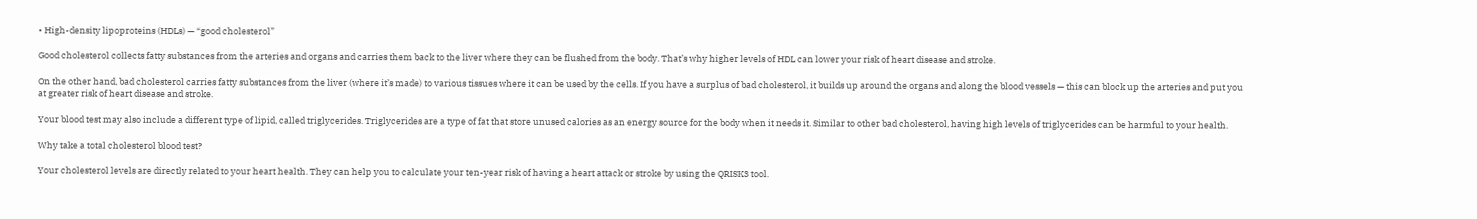• High-density lipoproteins (HDLs) — “good cholesterol”

Good cholesterol collects fatty substances from the arteries and organs and carries them back to the liver where they can be flushed from the body. That’s why higher levels of HDL can lower your risk of heart disease and stroke.

On the other hand, bad cholesterol carries fatty substances from the liver (where it’s made) to various tissues where it can be used by the cells. If you have a surplus of bad cholesterol, it builds up around the organs and along the blood vessels — this can block up the arteries and put you at greater risk of heart disease and stroke.

Your blood test may also include a different type of lipid, called triglycerides. Triglycerides are a type of fat that store unused calories as an energy source for the body when it needs it. Similar to other bad cholesterol, having high levels of triglycerides can be harmful to your health.

Why take a total cholesterol blood test?

Your cholesterol levels are directly related to your heart health. They can help you to calculate your ten-year risk of having a heart attack or stroke by using the QRISK3 tool.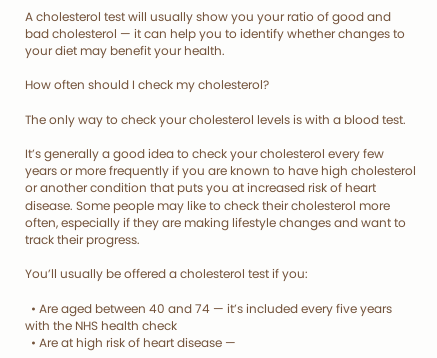A cholesterol test will usually show you your ratio of good and bad cholesterol — it can help you to identify whether changes to your diet may benefit your health.

How often should I check my cholesterol?

The only way to check your cholesterol levels is with a blood test.

It’s generally a good idea to check your cholesterol every few years or more frequently if you are known to have high cholesterol or another condition that puts you at increased risk of heart disease. Some people may like to check their cholesterol more often, especially if they are making lifestyle changes and want to track their progress.

You’ll usually be offered a cholesterol test if you:

  • Are aged between 40 and 74 — it’s included every five years with the NHS health check
  • Are at high risk of heart disease —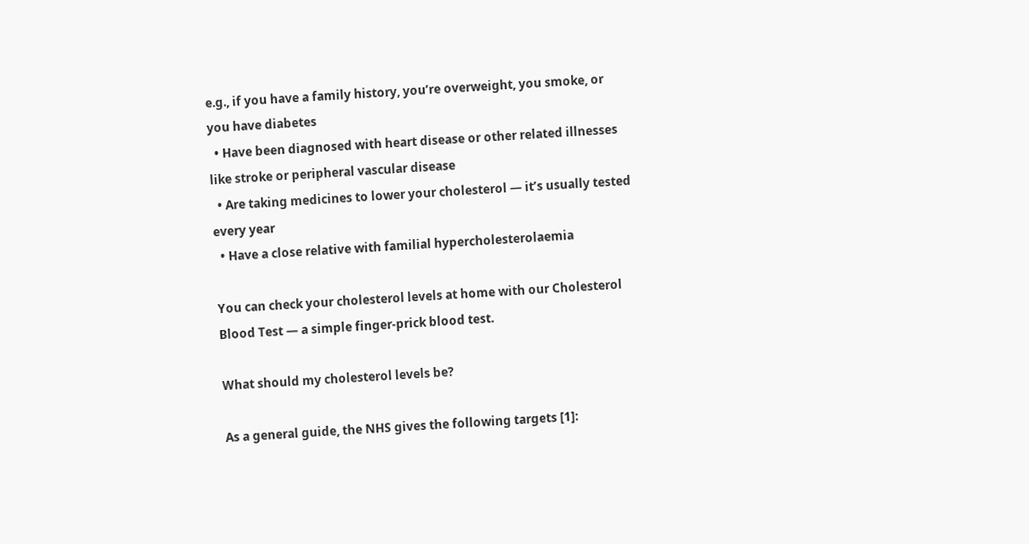e.g., if you have a family history, you’re overweight, you smoke, or you have diabetes
  • Have been diagnosed with heart disease or other related illnesses like stroke or peripheral vascular disease
  • Are taking medicines to lower your cholesterol — it’s usually tested every year
  • Have a close relative with familial hypercholesterolaemia

You can check your cholesterol levels at home with our Cholesterol Blood Test — a simple finger-prick blood test.

What should my cholesterol levels be?

As a general guide, the NHS gives the following targets [1]: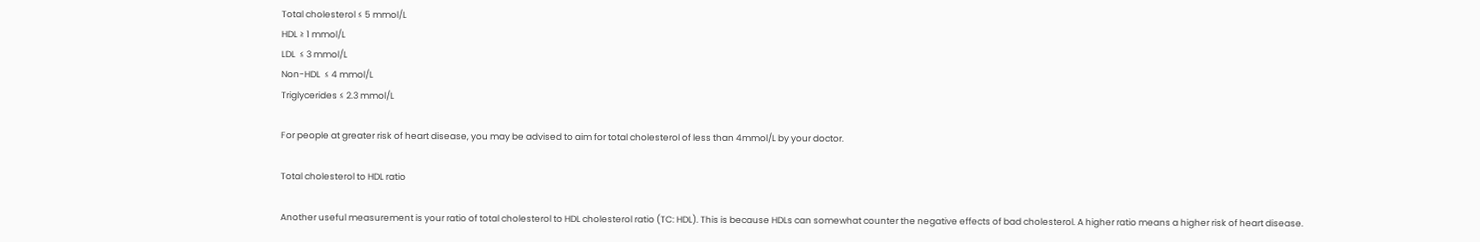Total cholesterol ≤ 5 mmol/L
HDL ≥ 1 mmol/L
LDL  ≤ 3 mmol/L
Non-HDL  ≤ 4 mmol/L
Triglycerides ≤ 2.3 mmol/L

For people at greater risk of heart disease, you may be advised to aim for total cholesterol of less than 4mmol/L by your doctor.

Total cholesterol to HDL ratio

Another useful measurement is your ratio of total cholesterol to HDL cholesterol ratio (TC: HDL). This is because HDLs can somewhat counter the negative effects of bad cholesterol. A higher ratio means a higher risk of heart disease.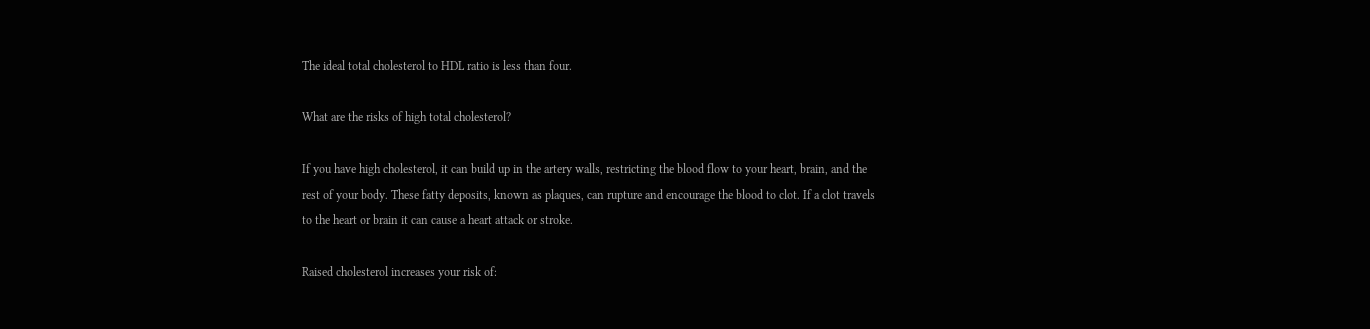The ideal total cholesterol to HDL ratio is less than four.

What are the risks of high total cholesterol?

If you have high cholesterol, it can build up in the artery walls, restricting the blood flow to your heart, brain, and the rest of your body. These fatty deposits, known as plaques, can rupture and encourage the blood to clot. If a clot travels to the heart or brain it can cause a heart attack or stroke.

Raised cholesterol increases your risk of: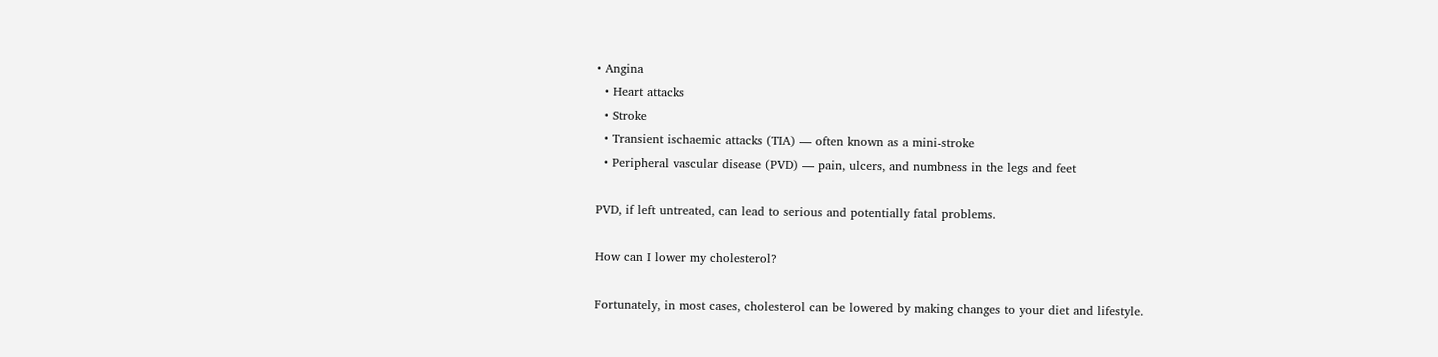• Angina
  • Heart attacks
  • Stroke
  • Transient ischaemic attacks (TIA) — often known as a mini-stroke
  • Peripheral vascular disease (PVD) — pain, ulcers, and numbness in the legs and feet

PVD, if left untreated, can lead to serious and potentially fatal problems.

How can I lower my cholesterol?

Fortunately, in most cases, cholesterol can be lowered by making changes to your diet and lifestyle.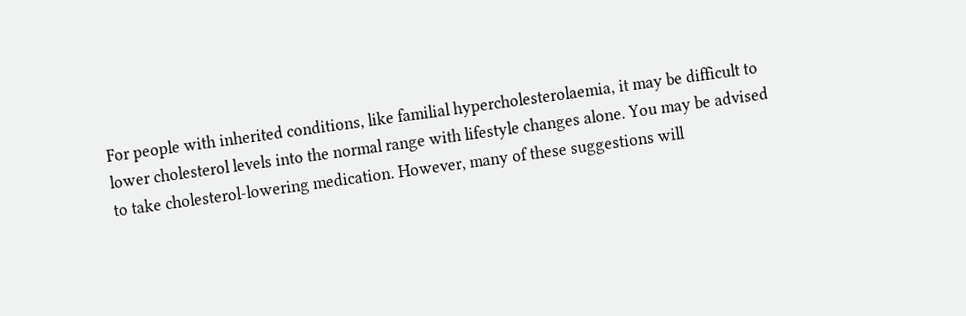For people with inherited conditions, like familial hypercholesterolaemia, it may be difficult to lower cholesterol levels into the normal range with lifestyle changes alone. You may be advised to take cholesterol-lowering medication. However, many of these suggestions will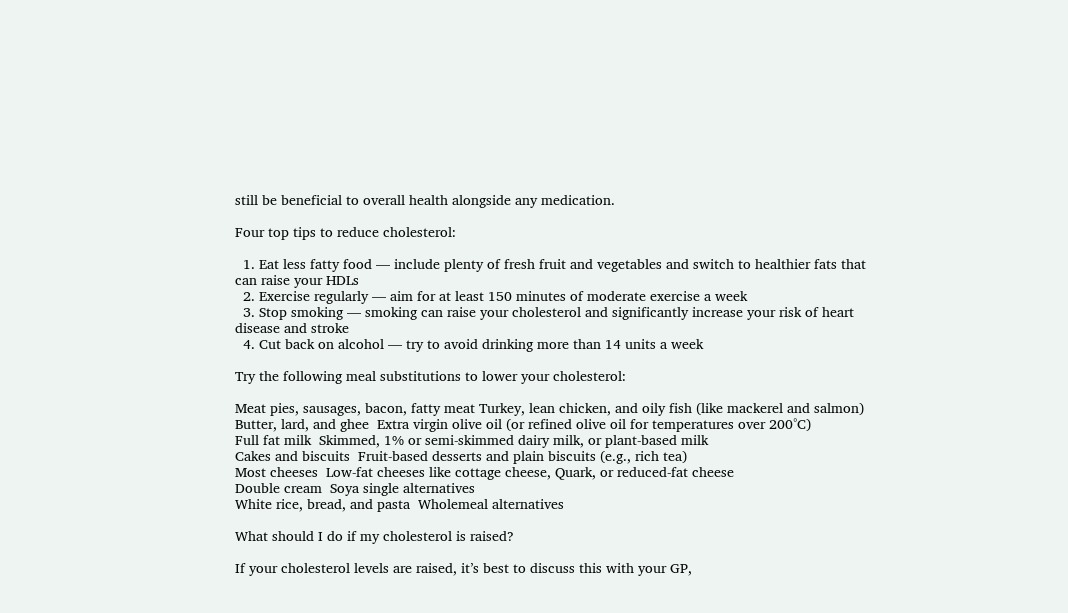still be beneficial to overall health alongside any medication.

Four top tips to reduce cholesterol:

  1. Eat less fatty food — include plenty of fresh fruit and vegetables and switch to healthier fats that can raise your HDLs
  2. Exercise regularly — aim for at least 150 minutes of moderate exercise a week
  3. Stop smoking — smoking can raise your cholesterol and significantly increase your risk of heart disease and stroke
  4. Cut back on alcohol — try to avoid drinking more than 14 units a week

Try the following meal substitutions to lower your cholesterol:

Meat pies, sausages, bacon, fatty meat Turkey, lean chicken, and oily fish (like mackerel and salmon)
Butter, lard, and ghee  Extra virgin olive oil (or refined olive oil for temperatures over 200°C)
Full fat milk  Skimmed, 1% or semi-skimmed dairy milk, or plant-based milk
Cakes and biscuits  Fruit-based desserts and plain biscuits (e.g., rich tea)
Most cheeses  Low-fat cheeses like cottage cheese, Quark, or reduced-fat cheese
Double cream  Soya single alternatives
White rice, bread, and pasta  Wholemeal alternatives

What should I do if my cholesterol is raised?

If your cholesterol levels are raised, it’s best to discuss this with your GP,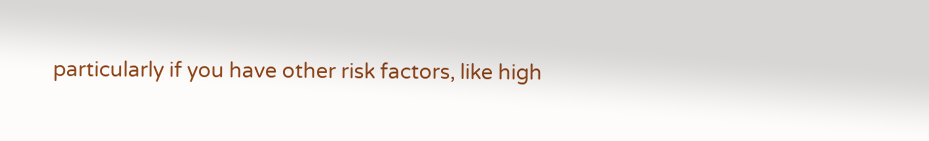particularly if you have other risk factors, like high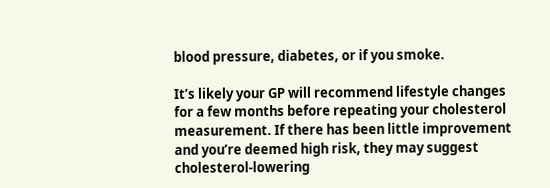blood pressure, diabetes, or if you smoke.

It’s likely your GP will recommend lifestyle changes for a few months before repeating your cholesterol measurement. If there has been little improvement and you’re deemed high risk, they may suggest cholesterol-lowering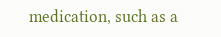medication, such as a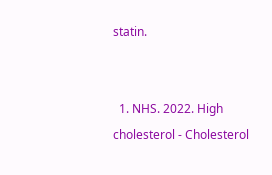statin.


  1. NHS. 2022. High cholesterol - Cholesterol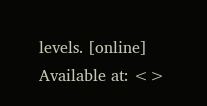levels. [online] Available at: <>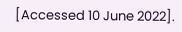[Accessed 10 June 2022].